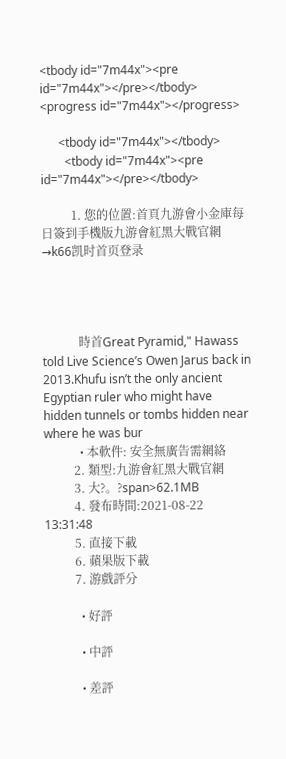<tbody id="7m44x"><pre id="7m44x"></pre></tbody>
<progress id="7m44x"></progress>

      <tbody id="7m44x"></tbody>
        <tbody id="7m44x"><pre id="7m44x"></pre></tbody>

          1. 您的位置:首頁九游會小金庫每日簽到手機版九游會紅黑大戰官網→k66凯时首页登录




            時首Great Pyramid," Hawass told Live Science’s Owen Jarus back in 2013.Khufu isn’t the only ancient Egyptian ruler who might have hidden tunnels or tombs hidden near where he was bur
            • 本軟件: 安全無廣告需網絡
          2. 類型:九游會紅黑大戰官網
          3. 大?。?span>62.1MB
          4. 發布時間:2021-08-22 13:31:48
          5. 直接下載
          6. 蘋果版下載
          7. 游戲評分

            • 好評

            • 中評

            • 差評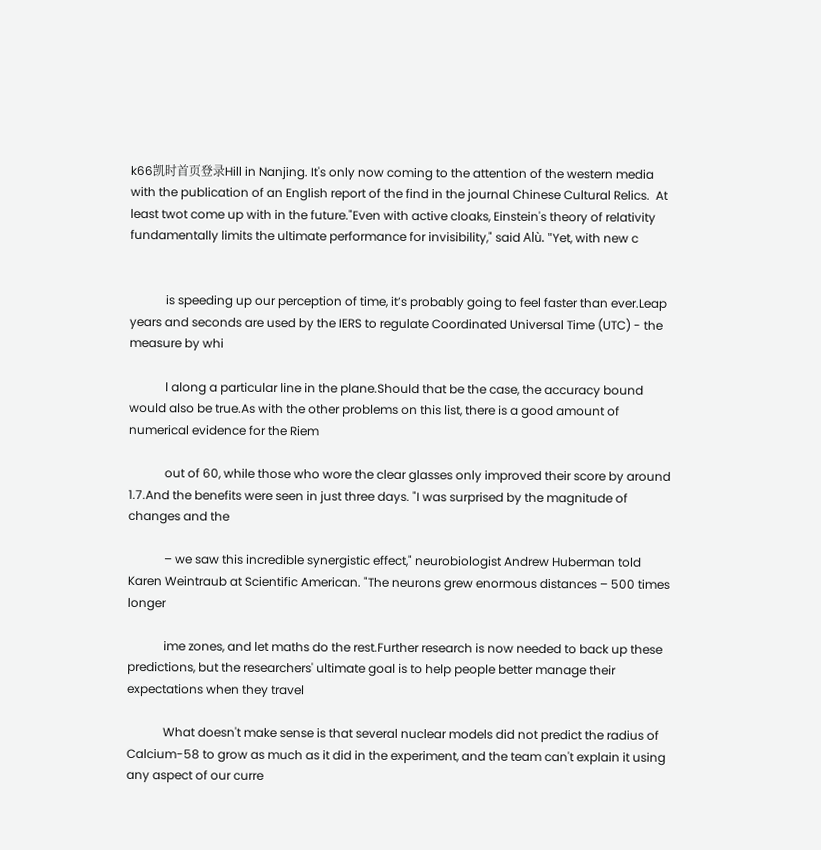k66凯时首页登录Hill in Nanjing. It's only now coming to the attention of the western media with the publication of an English report of the find in the journal Chinese Cultural Relics.  At least twot come up with in the future."Even with active cloaks, Einstein's theory of relativity fundamentally limits the ultimate performance for invisibility," said Alù. "Yet, with new c


            is speeding up our perception of time, it’s probably going to feel faster than ever.Leap years and seconds are used by the IERS to regulate Coordinated Universal Time (UTC) - the measure by whi

            l along a particular line in the plane.Should that be the case, the accuracy bound would also be true.As with the other problems on this list, there is a good amount of numerical evidence for the Riem

            out of 60, while those who wore the clear glasses only improved their score by around 1.7.And the benefits were seen in just three days. "I was surprised by the magnitude of changes and the

            – we saw this incredible synergistic effect," neurobiologist Andrew Huberman told Karen Weintraub at Scientific American. "The neurons grew enormous distances – 500 times longer

            ime zones, and let maths do the rest.Further research is now needed to back up these predictions, but the researchers' ultimate goal is to help people better manage their expectations when they travel

            What doesn't make sense is that several nuclear models did not predict the radius of Calcium-58 to grow as much as it did in the experiment, and the team can't explain it using any aspect of our curre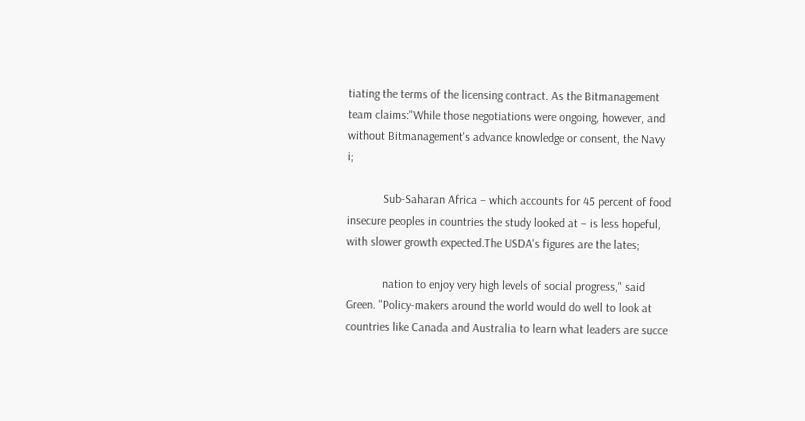tiating the terms of the licensing contract. As the Bitmanagement team claims:"While those negotiations were ongoing, however, and without Bitmanagement's advance knowledge or consent, the Navy i;

            Sub-Saharan Africa – which accounts for 45 percent of food insecure peoples in countries the study looked at – is less hopeful, with slower growth expected.The USDA's figures are the lates;

            nation to enjoy very high levels of social progress," said Green. "Policy-makers around the world would do well to look at countries like Canada and Australia to learn what leaders are succe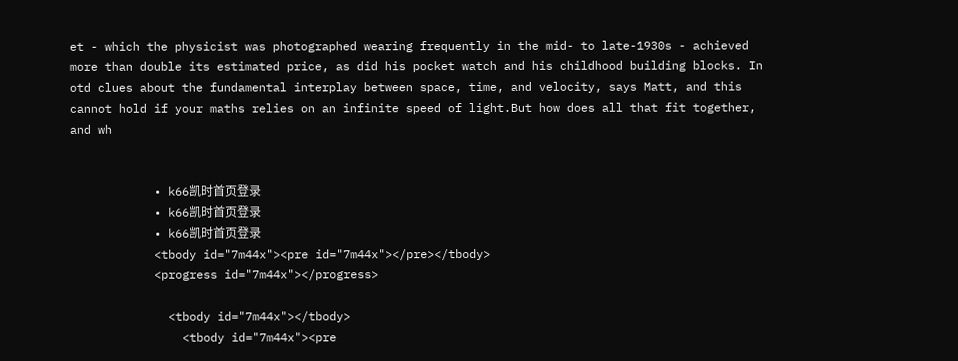et - which the physicist was photographed wearing frequently in the mid- to late-1930s - achieved more than double its estimated price, as did his pocket watch and his childhood building blocks. In otd clues about the fundamental interplay between space, time, and velocity, says Matt, and this cannot hold if your maths relies on an infinite speed of light.But how does all that fit together, and wh


            • k66凯时首页登录
            • k66凯时首页登录
            • k66凯时首页登录
            <tbody id="7m44x"><pre id="7m44x"></pre></tbody>
            <progress id="7m44x"></progress>

              <tbody id="7m44x"></tbody>
                <tbody id="7m44x"><pre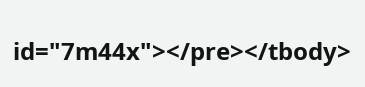id="7m44x"></pre></tbody>